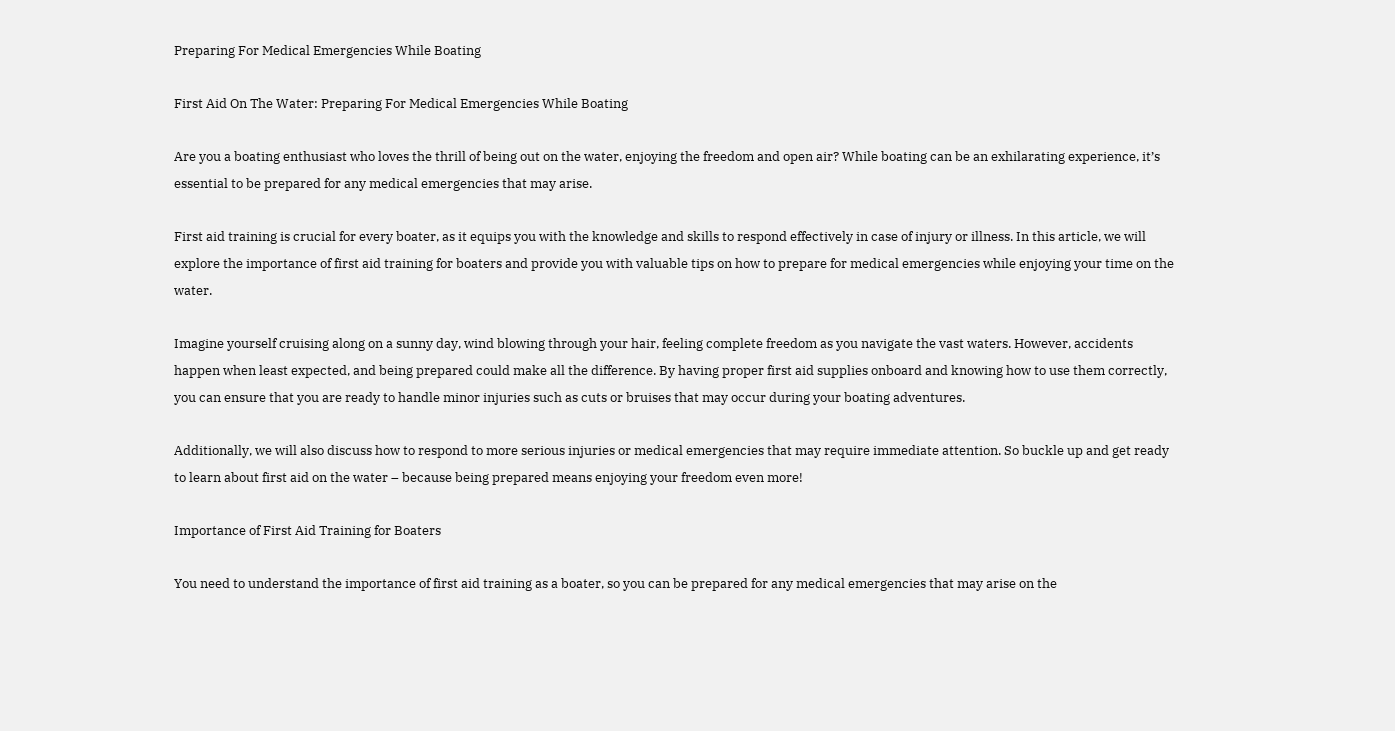Preparing For Medical Emergencies While Boating

First Aid On The Water: Preparing For Medical Emergencies While Boating

Are you a boating enthusiast who loves the thrill of being out on the water, enjoying the freedom and open air? While boating can be an exhilarating experience, it’s essential to be prepared for any medical emergencies that may arise.

First aid training is crucial for every boater, as it equips you with the knowledge and skills to respond effectively in case of injury or illness. In this article, we will explore the importance of first aid training for boaters and provide you with valuable tips on how to prepare for medical emergencies while enjoying your time on the water.

Imagine yourself cruising along on a sunny day, wind blowing through your hair, feeling complete freedom as you navigate the vast waters. However, accidents happen when least expected, and being prepared could make all the difference. By having proper first aid supplies onboard and knowing how to use them correctly, you can ensure that you are ready to handle minor injuries such as cuts or bruises that may occur during your boating adventures.

Additionally, we will also discuss how to respond to more serious injuries or medical emergencies that may require immediate attention. So buckle up and get ready to learn about first aid on the water – because being prepared means enjoying your freedom even more!

Importance of First Aid Training for Boaters

You need to understand the importance of first aid training as a boater, so you can be prepared for any medical emergencies that may arise on the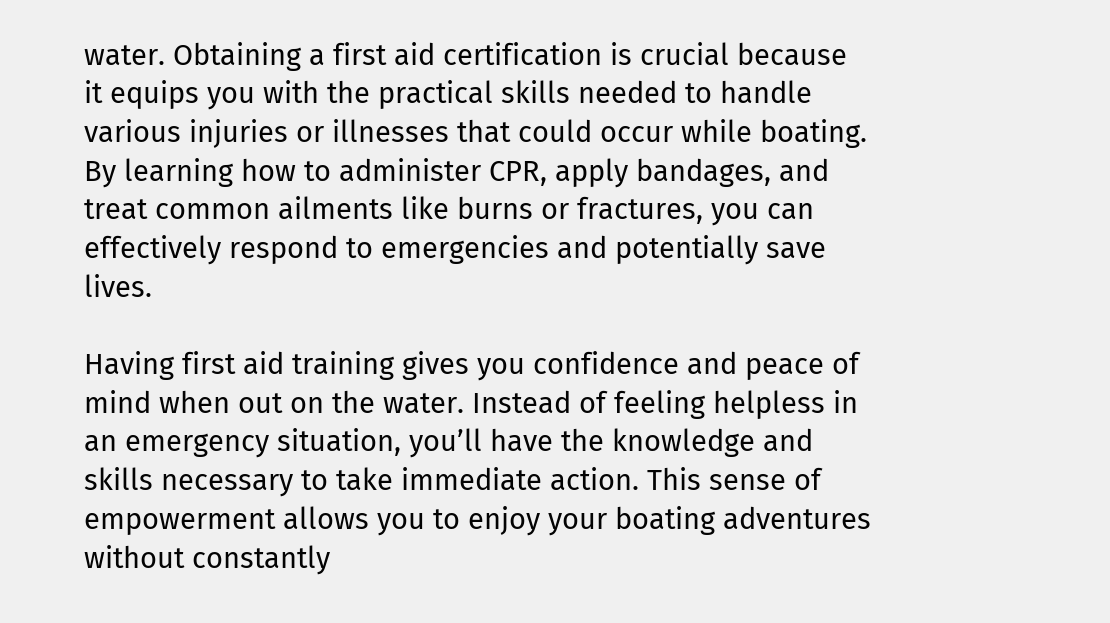water. Obtaining a first aid certification is crucial because it equips you with the practical skills needed to handle various injuries or illnesses that could occur while boating. By learning how to administer CPR, apply bandages, and treat common ailments like burns or fractures, you can effectively respond to emergencies and potentially save lives.

Having first aid training gives you confidence and peace of mind when out on the water. Instead of feeling helpless in an emergency situation, you’ll have the knowledge and skills necessary to take immediate action. This sense of empowerment allows you to enjoy your boating adventures without constantly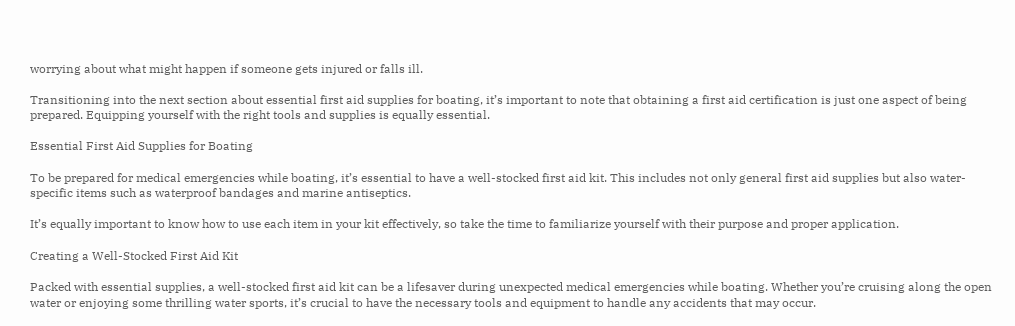worrying about what might happen if someone gets injured or falls ill.

Transitioning into the next section about essential first aid supplies for boating, it’s important to note that obtaining a first aid certification is just one aspect of being prepared. Equipping yourself with the right tools and supplies is equally essential.

Essential First Aid Supplies for Boating

To be prepared for medical emergencies while boating, it’s essential to have a well-stocked first aid kit. This includes not only general first aid supplies but also water-specific items such as waterproof bandages and marine antiseptics.

It’s equally important to know how to use each item in your kit effectively, so take the time to familiarize yourself with their purpose and proper application.

Creating a Well-Stocked First Aid Kit

Packed with essential supplies, a well-stocked first aid kit can be a lifesaver during unexpected medical emergencies while boating. Whether you’re cruising along the open water or enjoying some thrilling water sports, it’s crucial to have the necessary tools and equipment to handle any accidents that may occur.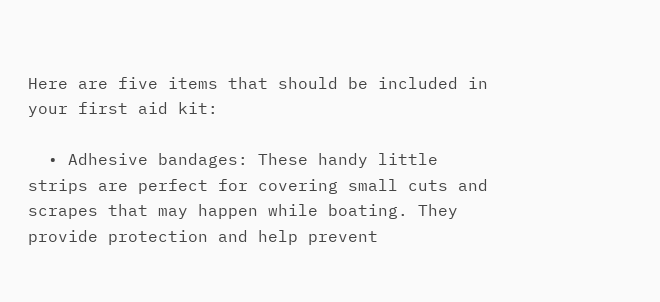Here are five items that should be included in your first aid kit:

  • Adhesive bandages: These handy little strips are perfect for covering small cuts and scrapes that may happen while boating. They provide protection and help prevent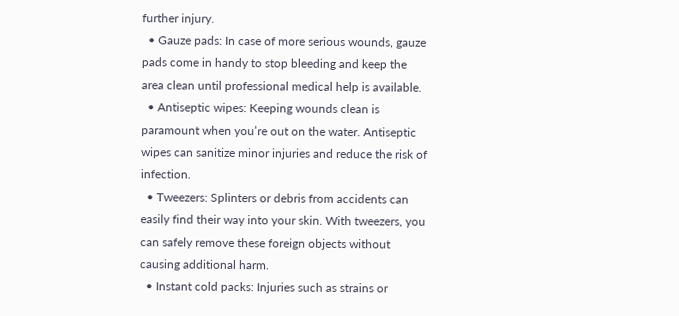further injury.
  • Gauze pads: In case of more serious wounds, gauze pads come in handy to stop bleeding and keep the area clean until professional medical help is available.
  • Antiseptic wipes: Keeping wounds clean is paramount when you’re out on the water. Antiseptic wipes can sanitize minor injuries and reduce the risk of infection.
  • Tweezers: Splinters or debris from accidents can easily find their way into your skin. With tweezers, you can safely remove these foreign objects without causing additional harm.
  • Instant cold packs: Injuries such as strains or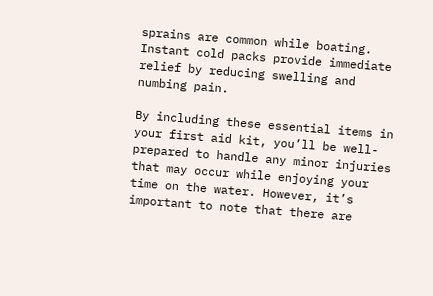sprains are common while boating. Instant cold packs provide immediate relief by reducing swelling and numbing pain.

By including these essential items in your first aid kit, you’ll be well-prepared to handle any minor injuries that may occur while enjoying your time on the water. However, it’s important to note that there are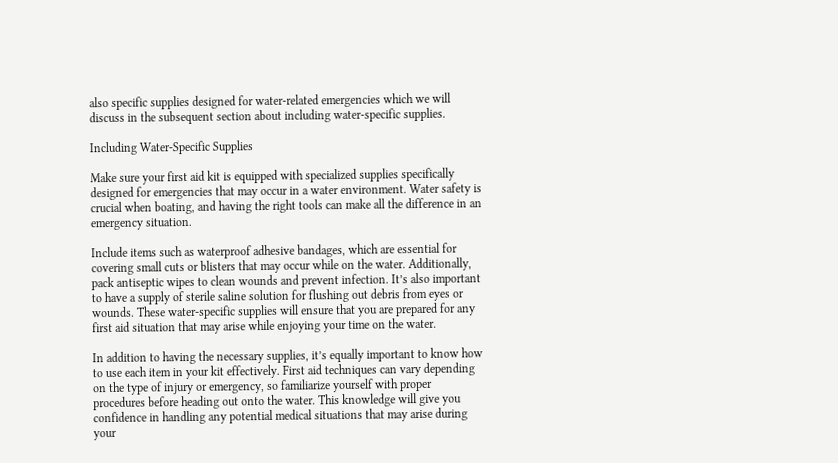also specific supplies designed for water-related emergencies which we will discuss in the subsequent section about including water-specific supplies.

Including Water-Specific Supplies

Make sure your first aid kit is equipped with specialized supplies specifically designed for emergencies that may occur in a water environment. Water safety is crucial when boating, and having the right tools can make all the difference in an emergency situation.

Include items such as waterproof adhesive bandages, which are essential for covering small cuts or blisters that may occur while on the water. Additionally, pack antiseptic wipes to clean wounds and prevent infection. It’s also important to have a supply of sterile saline solution for flushing out debris from eyes or wounds. These water-specific supplies will ensure that you are prepared for any first aid situation that may arise while enjoying your time on the water.

In addition to having the necessary supplies, it’s equally important to know how to use each item in your kit effectively. First aid techniques can vary depending on the type of injury or emergency, so familiarize yourself with proper procedures before heading out onto the water. This knowledge will give you confidence in handling any potential medical situations that may arise during your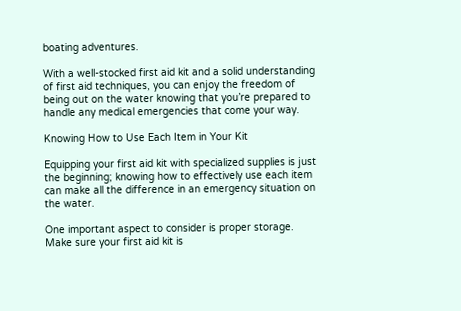boating adventures.

With a well-stocked first aid kit and a solid understanding of first aid techniques, you can enjoy the freedom of being out on the water knowing that you’re prepared to handle any medical emergencies that come your way.

Knowing How to Use Each Item in Your Kit

Equipping your first aid kit with specialized supplies is just the beginning; knowing how to effectively use each item can make all the difference in an emergency situation on the water.

One important aspect to consider is proper storage. Make sure your first aid kit is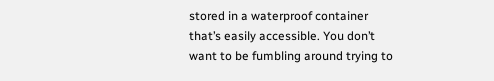stored in a waterproof container that’s easily accessible. You don’t want to be fumbling around trying to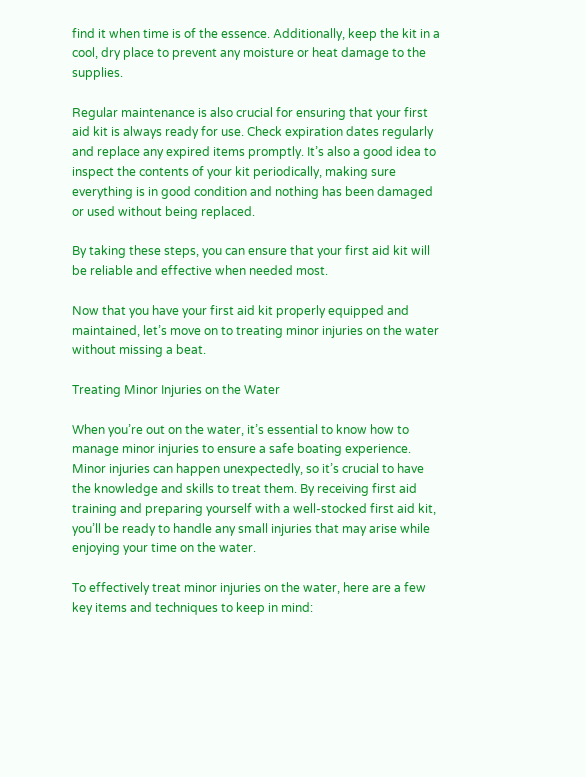find it when time is of the essence. Additionally, keep the kit in a cool, dry place to prevent any moisture or heat damage to the supplies.

Regular maintenance is also crucial for ensuring that your first aid kit is always ready for use. Check expiration dates regularly and replace any expired items promptly. It’s also a good idea to inspect the contents of your kit periodically, making sure everything is in good condition and nothing has been damaged or used without being replaced.

By taking these steps, you can ensure that your first aid kit will be reliable and effective when needed most.

Now that you have your first aid kit properly equipped and maintained, let’s move on to treating minor injuries on the water without missing a beat.

Treating Minor Injuries on the Water

When you’re out on the water, it’s essential to know how to manage minor injuries to ensure a safe boating experience. Minor injuries can happen unexpectedly, so it’s crucial to have the knowledge and skills to treat them. By receiving first aid training and preparing yourself with a well-stocked first aid kit, you’ll be ready to handle any small injuries that may arise while enjoying your time on the water.

To effectively treat minor injuries on the water, here are a few key items and techniques to keep in mind: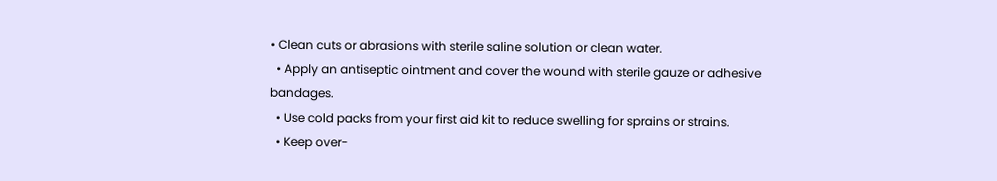• Clean cuts or abrasions with sterile saline solution or clean water.
  • Apply an antiseptic ointment and cover the wound with sterile gauze or adhesive bandages.
  • Use cold packs from your first aid kit to reduce swelling for sprains or strains.
  • Keep over-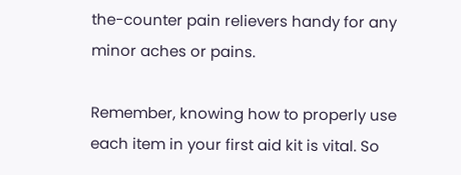the-counter pain relievers handy for any minor aches or pains.

Remember, knowing how to properly use each item in your first aid kit is vital. So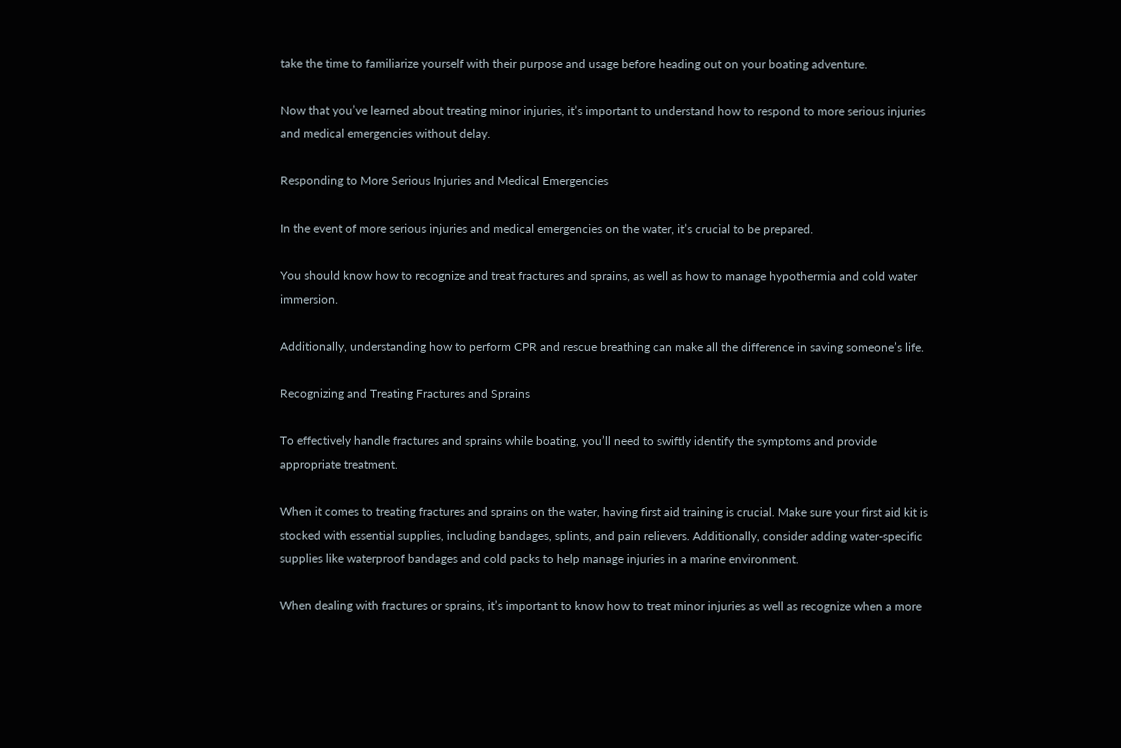take the time to familiarize yourself with their purpose and usage before heading out on your boating adventure.

Now that you’ve learned about treating minor injuries, it’s important to understand how to respond to more serious injuries and medical emergencies without delay.

Responding to More Serious Injuries and Medical Emergencies

In the event of more serious injuries and medical emergencies on the water, it’s crucial to be prepared.

You should know how to recognize and treat fractures and sprains, as well as how to manage hypothermia and cold water immersion.

Additionally, understanding how to perform CPR and rescue breathing can make all the difference in saving someone’s life.

Recognizing and Treating Fractures and Sprains

To effectively handle fractures and sprains while boating, you’ll need to swiftly identify the symptoms and provide appropriate treatment.

When it comes to treating fractures and sprains on the water, having first aid training is crucial. Make sure your first aid kit is stocked with essential supplies, including bandages, splints, and pain relievers. Additionally, consider adding water-specific supplies like waterproof bandages and cold packs to help manage injuries in a marine environment.

When dealing with fractures or sprains, it’s important to know how to treat minor injuries as well as recognize when a more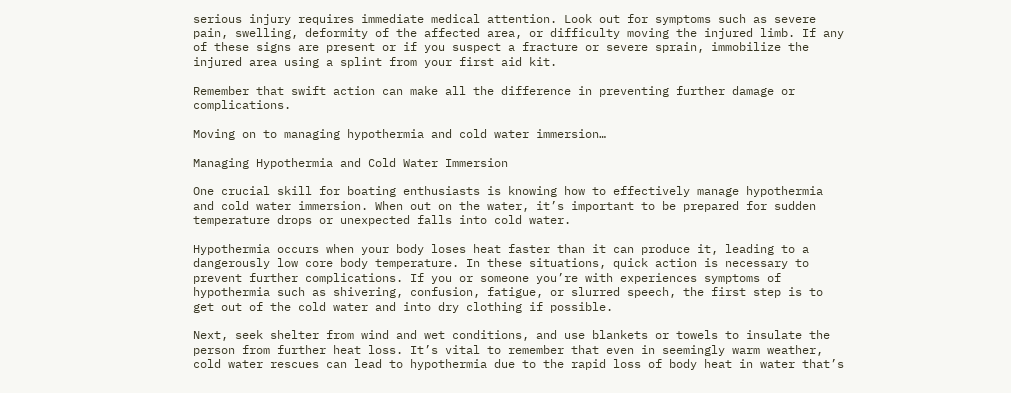serious injury requires immediate medical attention. Look out for symptoms such as severe pain, swelling, deformity of the affected area, or difficulty moving the injured limb. If any of these signs are present or if you suspect a fracture or severe sprain, immobilize the injured area using a splint from your first aid kit.

Remember that swift action can make all the difference in preventing further damage or complications.

Moving on to managing hypothermia and cold water immersion…

Managing Hypothermia and Cold Water Immersion

One crucial skill for boating enthusiasts is knowing how to effectively manage hypothermia and cold water immersion. When out on the water, it’s important to be prepared for sudden temperature drops or unexpected falls into cold water.

Hypothermia occurs when your body loses heat faster than it can produce it, leading to a dangerously low core body temperature. In these situations, quick action is necessary to prevent further complications. If you or someone you’re with experiences symptoms of hypothermia such as shivering, confusion, fatigue, or slurred speech, the first step is to get out of the cold water and into dry clothing if possible.

Next, seek shelter from wind and wet conditions, and use blankets or towels to insulate the person from further heat loss. It’s vital to remember that even in seemingly warm weather, cold water rescues can lead to hypothermia due to the rapid loss of body heat in water that’s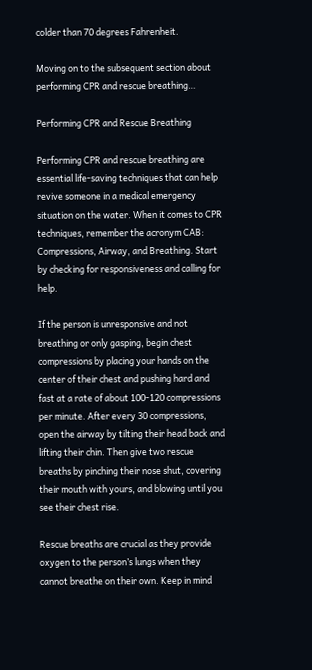colder than 70 degrees Fahrenheit.

Moving on to the subsequent section about performing CPR and rescue breathing…

Performing CPR and Rescue Breathing

Performing CPR and rescue breathing are essential life-saving techniques that can help revive someone in a medical emergency situation on the water. When it comes to CPR techniques, remember the acronym CAB: Compressions, Airway, and Breathing. Start by checking for responsiveness and calling for help.

If the person is unresponsive and not breathing or only gasping, begin chest compressions by placing your hands on the center of their chest and pushing hard and fast at a rate of about 100-120 compressions per minute. After every 30 compressions, open the airway by tilting their head back and lifting their chin. Then give two rescue breaths by pinching their nose shut, covering their mouth with yours, and blowing until you see their chest rise.

Rescue breaths are crucial as they provide oxygen to the person’s lungs when they cannot breathe on their own. Keep in mind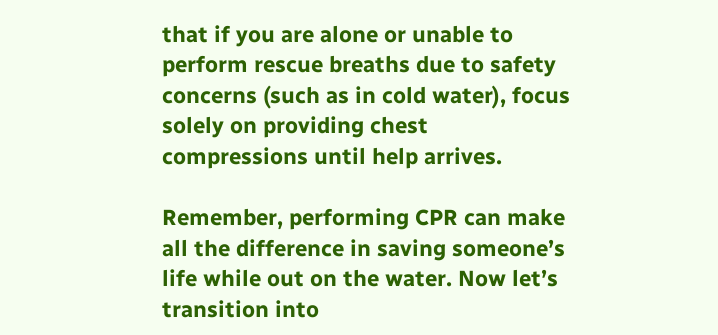that if you are alone or unable to perform rescue breaths due to safety concerns (such as in cold water), focus solely on providing chest compressions until help arrives.

Remember, performing CPR can make all the difference in saving someone’s life while out on the water. Now let’s transition into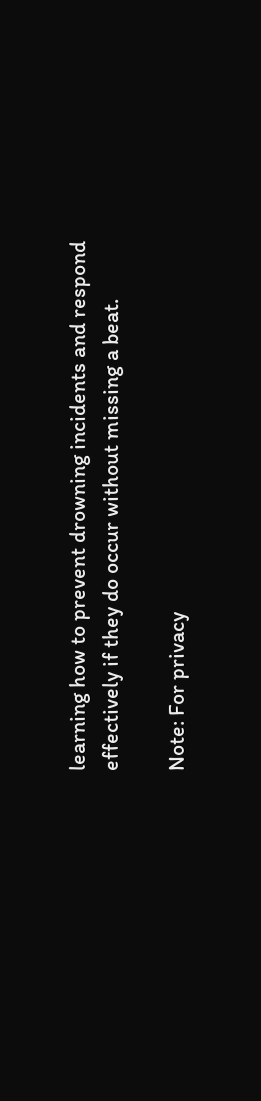learning how to prevent drowning incidents and respond effectively if they do occur without missing a beat.

Note: For privacy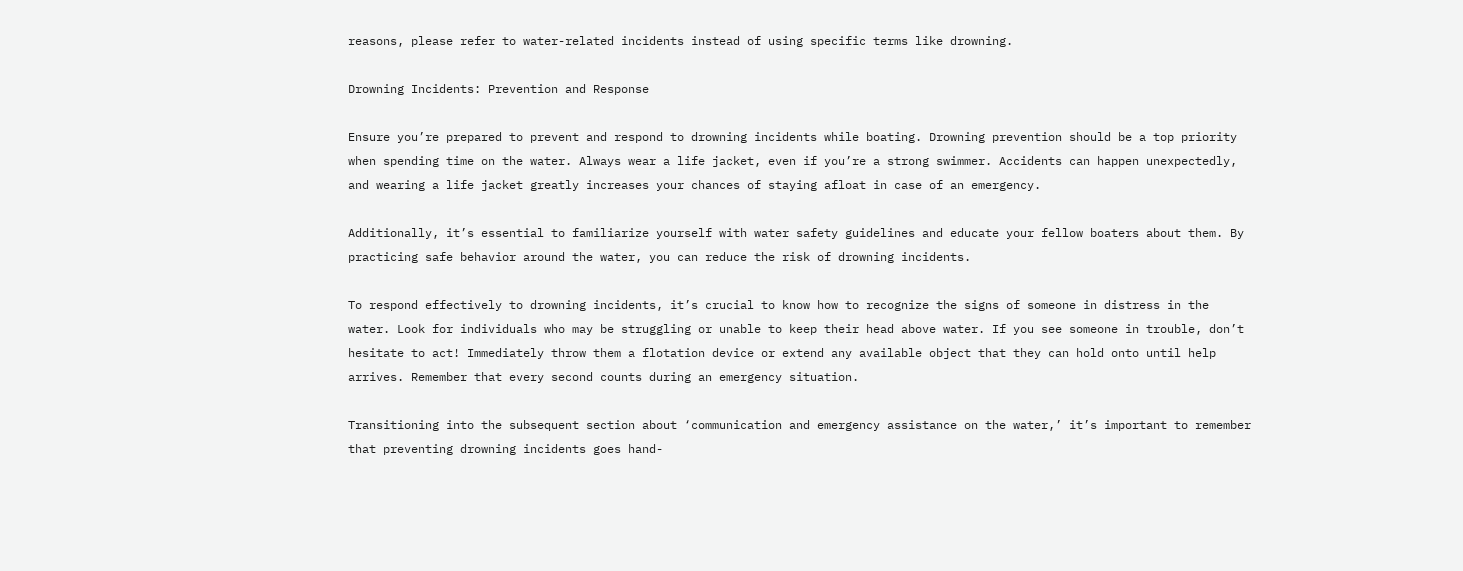reasons, please refer to water-related incidents instead of using specific terms like drowning.

Drowning Incidents: Prevention and Response

Ensure you’re prepared to prevent and respond to drowning incidents while boating. Drowning prevention should be a top priority when spending time on the water. Always wear a life jacket, even if you’re a strong swimmer. Accidents can happen unexpectedly, and wearing a life jacket greatly increases your chances of staying afloat in case of an emergency.

Additionally, it’s essential to familiarize yourself with water safety guidelines and educate your fellow boaters about them. By practicing safe behavior around the water, you can reduce the risk of drowning incidents.

To respond effectively to drowning incidents, it’s crucial to know how to recognize the signs of someone in distress in the water. Look for individuals who may be struggling or unable to keep their head above water. If you see someone in trouble, don’t hesitate to act! Immediately throw them a flotation device or extend any available object that they can hold onto until help arrives. Remember that every second counts during an emergency situation.

Transitioning into the subsequent section about ‘communication and emergency assistance on the water,’ it’s important to remember that preventing drowning incidents goes hand-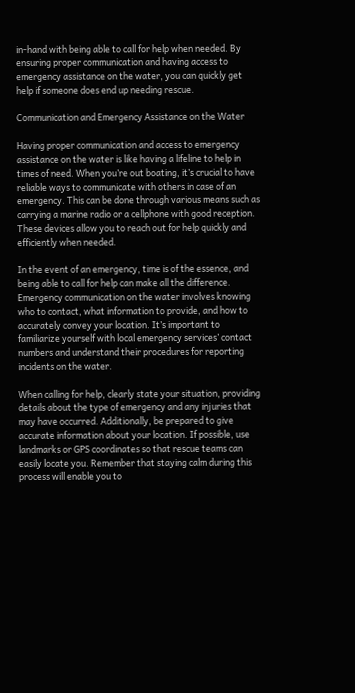in-hand with being able to call for help when needed. By ensuring proper communication and having access to emergency assistance on the water, you can quickly get help if someone does end up needing rescue.

Communication and Emergency Assistance on the Water

Having proper communication and access to emergency assistance on the water is like having a lifeline to help in times of need. When you’re out boating, it’s crucial to have reliable ways to communicate with others in case of an emergency. This can be done through various means such as carrying a marine radio or a cellphone with good reception. These devices allow you to reach out for help quickly and efficiently when needed.

In the event of an emergency, time is of the essence, and being able to call for help can make all the difference. Emergency communication on the water involves knowing who to contact, what information to provide, and how to accurately convey your location. It’s important to familiarize yourself with local emergency services’ contact numbers and understand their procedures for reporting incidents on the water.

When calling for help, clearly state your situation, providing details about the type of emergency and any injuries that may have occurred. Additionally, be prepared to give accurate information about your location. If possible, use landmarks or GPS coordinates so that rescue teams can easily locate you. Remember that staying calm during this process will enable you to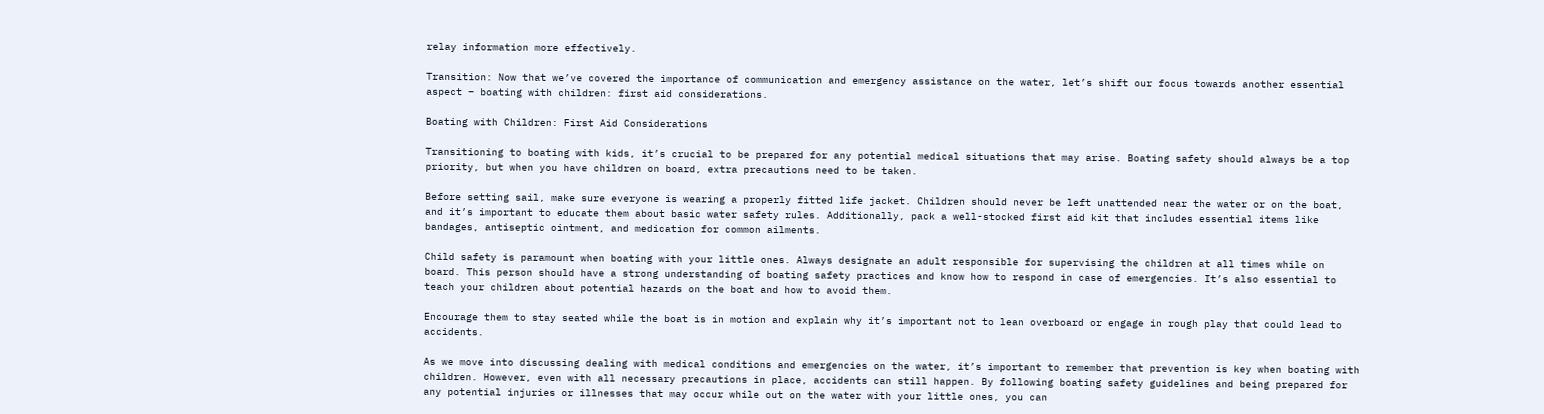relay information more effectively.

Transition: Now that we’ve covered the importance of communication and emergency assistance on the water, let’s shift our focus towards another essential aspect – boating with children: first aid considerations.

Boating with Children: First Aid Considerations

Transitioning to boating with kids, it’s crucial to be prepared for any potential medical situations that may arise. Boating safety should always be a top priority, but when you have children on board, extra precautions need to be taken.

Before setting sail, make sure everyone is wearing a properly fitted life jacket. Children should never be left unattended near the water or on the boat, and it’s important to educate them about basic water safety rules. Additionally, pack a well-stocked first aid kit that includes essential items like bandages, antiseptic ointment, and medication for common ailments.

Child safety is paramount when boating with your little ones. Always designate an adult responsible for supervising the children at all times while on board. This person should have a strong understanding of boating safety practices and know how to respond in case of emergencies. It’s also essential to teach your children about potential hazards on the boat and how to avoid them.

Encourage them to stay seated while the boat is in motion and explain why it’s important not to lean overboard or engage in rough play that could lead to accidents.

As we move into discussing dealing with medical conditions and emergencies on the water, it’s important to remember that prevention is key when boating with children. However, even with all necessary precautions in place, accidents can still happen. By following boating safety guidelines and being prepared for any potential injuries or illnesses that may occur while out on the water with your little ones, you can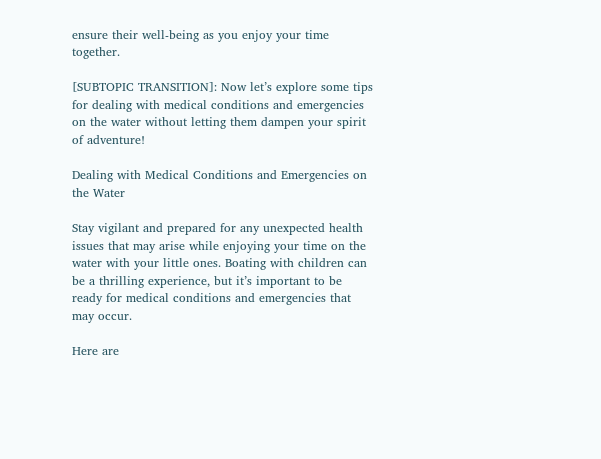ensure their well-being as you enjoy your time together.

[SUBTOPIC TRANSITION]: Now let’s explore some tips for dealing with medical conditions and emergencies on the water without letting them dampen your spirit of adventure!

Dealing with Medical Conditions and Emergencies on the Water

Stay vigilant and prepared for any unexpected health issues that may arise while enjoying your time on the water with your little ones. Boating with children can be a thrilling experience, but it’s important to be ready for medical conditions and emergencies that may occur.

Here are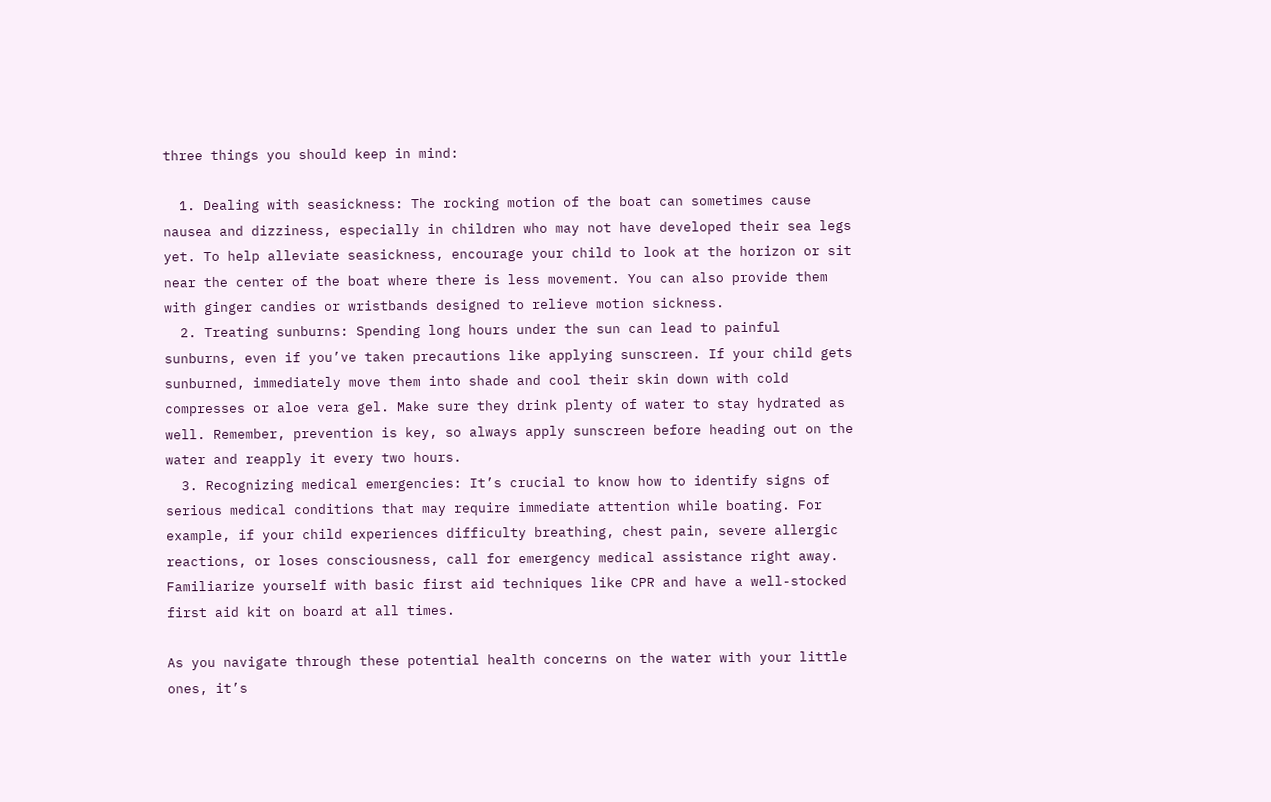three things you should keep in mind:

  1. Dealing with seasickness: The rocking motion of the boat can sometimes cause nausea and dizziness, especially in children who may not have developed their sea legs yet. To help alleviate seasickness, encourage your child to look at the horizon or sit near the center of the boat where there is less movement. You can also provide them with ginger candies or wristbands designed to relieve motion sickness.
  2. Treating sunburns: Spending long hours under the sun can lead to painful sunburns, even if you’ve taken precautions like applying sunscreen. If your child gets sunburned, immediately move them into shade and cool their skin down with cold compresses or aloe vera gel. Make sure they drink plenty of water to stay hydrated as well. Remember, prevention is key, so always apply sunscreen before heading out on the water and reapply it every two hours.
  3. Recognizing medical emergencies: It’s crucial to know how to identify signs of serious medical conditions that may require immediate attention while boating. For example, if your child experiences difficulty breathing, chest pain, severe allergic reactions, or loses consciousness, call for emergency medical assistance right away. Familiarize yourself with basic first aid techniques like CPR and have a well-stocked first aid kit on board at all times.

As you navigate through these potential health concerns on the water with your little ones, it’s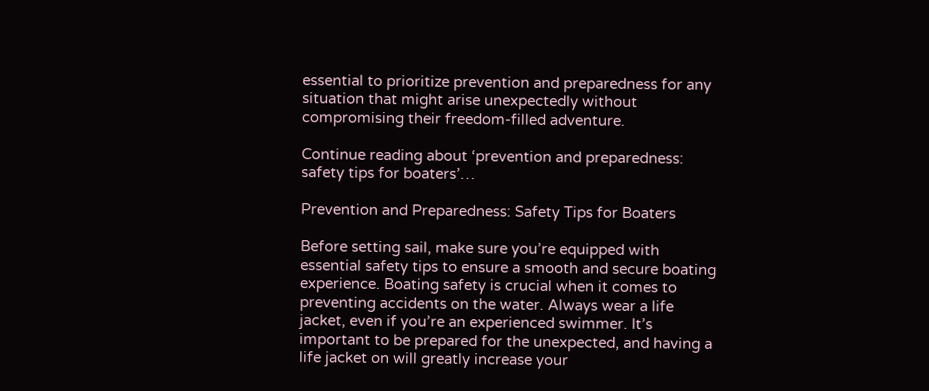essential to prioritize prevention and preparedness for any situation that might arise unexpectedly without compromising their freedom-filled adventure.

Continue reading about ‘prevention and preparedness: safety tips for boaters’…

Prevention and Preparedness: Safety Tips for Boaters

Before setting sail, make sure you’re equipped with essential safety tips to ensure a smooth and secure boating experience. Boating safety is crucial when it comes to preventing accidents on the water. Always wear a life jacket, even if you’re an experienced swimmer. It’s important to be prepared for the unexpected, and having a life jacket on will greatly increase your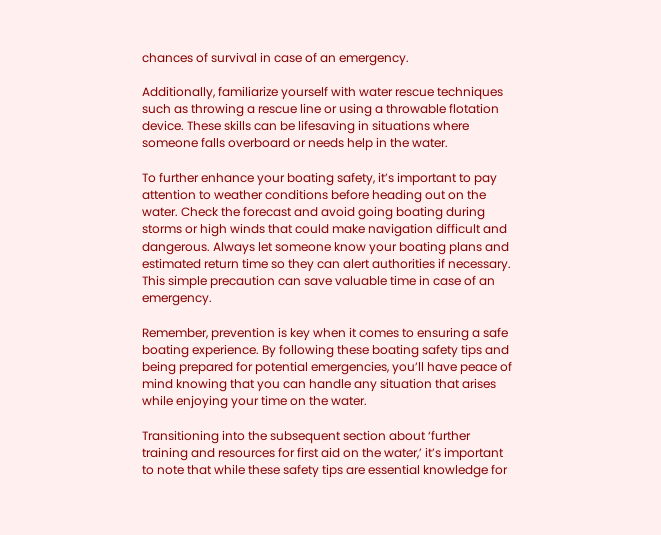chances of survival in case of an emergency.

Additionally, familiarize yourself with water rescue techniques such as throwing a rescue line or using a throwable flotation device. These skills can be lifesaving in situations where someone falls overboard or needs help in the water.

To further enhance your boating safety, it’s important to pay attention to weather conditions before heading out on the water. Check the forecast and avoid going boating during storms or high winds that could make navigation difficult and dangerous. Always let someone know your boating plans and estimated return time so they can alert authorities if necessary. This simple precaution can save valuable time in case of an emergency.

Remember, prevention is key when it comes to ensuring a safe boating experience. By following these boating safety tips and being prepared for potential emergencies, you’ll have peace of mind knowing that you can handle any situation that arises while enjoying your time on the water.

Transitioning into the subsequent section about ‘further training and resources for first aid on the water,’ it’s important to note that while these safety tips are essential knowledge for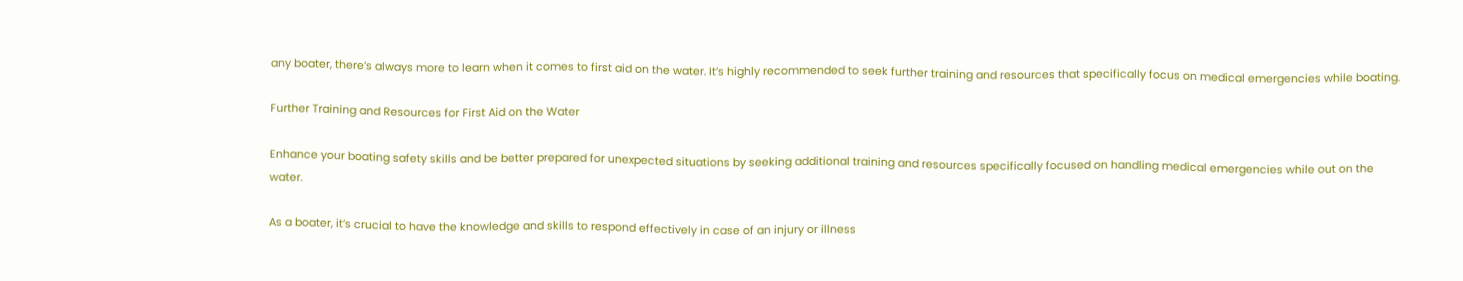any boater, there’s always more to learn when it comes to first aid on the water. It’s highly recommended to seek further training and resources that specifically focus on medical emergencies while boating.

Further Training and Resources for First Aid on the Water

Enhance your boating safety skills and be better prepared for unexpected situations by seeking additional training and resources specifically focused on handling medical emergencies while out on the water.

As a boater, it’s crucial to have the knowledge and skills to respond effectively in case of an injury or illness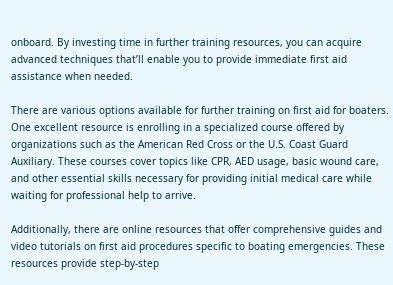onboard. By investing time in further training resources, you can acquire advanced techniques that’ll enable you to provide immediate first aid assistance when needed.

There are various options available for further training on first aid for boaters. One excellent resource is enrolling in a specialized course offered by organizations such as the American Red Cross or the U.S. Coast Guard Auxiliary. These courses cover topics like CPR, AED usage, basic wound care, and other essential skills necessary for providing initial medical care while waiting for professional help to arrive.

Additionally, there are online resources that offer comprehensive guides and video tutorials on first aid procedures specific to boating emergencies. These resources provide step-by-step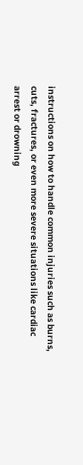instructions on how to handle common injuries such as burns, cuts, fractures, or even more severe situations like cardiac arrest or drowning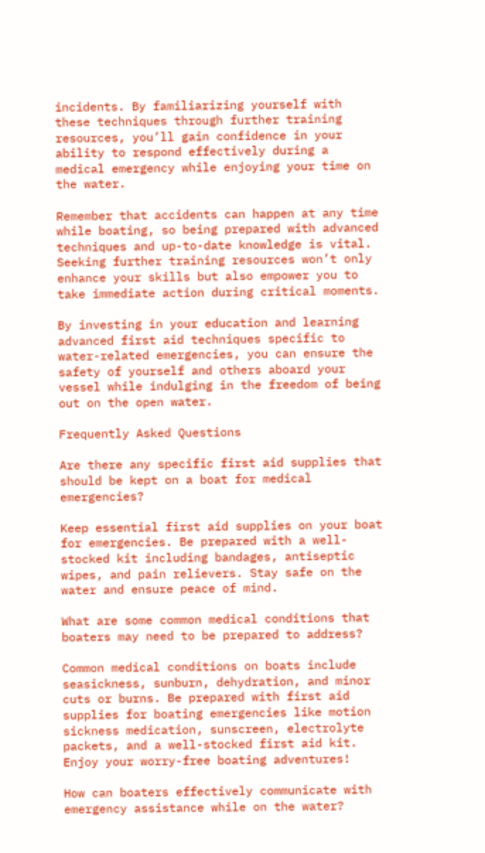incidents. By familiarizing yourself with these techniques through further training resources, you’ll gain confidence in your ability to respond effectively during a medical emergency while enjoying your time on the water.

Remember that accidents can happen at any time while boating, so being prepared with advanced techniques and up-to-date knowledge is vital. Seeking further training resources won’t only enhance your skills but also empower you to take immediate action during critical moments.

By investing in your education and learning advanced first aid techniques specific to water-related emergencies, you can ensure the safety of yourself and others aboard your vessel while indulging in the freedom of being out on the open water.

Frequently Asked Questions

Are there any specific first aid supplies that should be kept on a boat for medical emergencies?

Keep essential first aid supplies on your boat for emergencies. Be prepared with a well-stocked kit including bandages, antiseptic wipes, and pain relievers. Stay safe on the water and ensure peace of mind.

What are some common medical conditions that boaters may need to be prepared to address?

Common medical conditions on boats include seasickness, sunburn, dehydration, and minor cuts or burns. Be prepared with first aid supplies for boating emergencies like motion sickness medication, sunscreen, electrolyte packets, and a well-stocked first aid kit. Enjoy your worry-free boating adventures!

How can boaters effectively communicate with emergency assistance while on the water?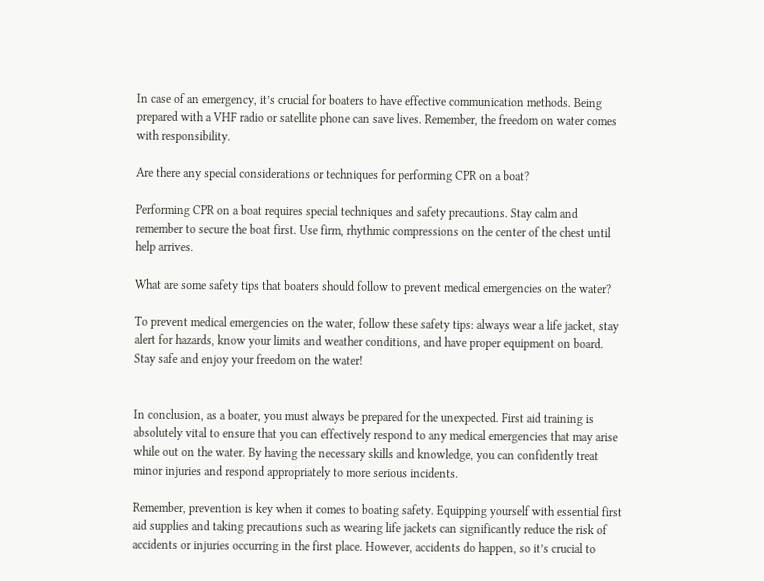In case of an emergency, it’s crucial for boaters to have effective communication methods. Being prepared with a VHF radio or satellite phone can save lives. Remember, the freedom on water comes with responsibility.

Are there any special considerations or techniques for performing CPR on a boat?

Performing CPR on a boat requires special techniques and safety precautions. Stay calm and remember to secure the boat first. Use firm, rhythmic compressions on the center of the chest until help arrives.

What are some safety tips that boaters should follow to prevent medical emergencies on the water?

To prevent medical emergencies on the water, follow these safety tips: always wear a life jacket, stay alert for hazards, know your limits and weather conditions, and have proper equipment on board. Stay safe and enjoy your freedom on the water!


In conclusion, as a boater, you must always be prepared for the unexpected. First aid training is absolutely vital to ensure that you can effectively respond to any medical emergencies that may arise while out on the water. By having the necessary skills and knowledge, you can confidently treat minor injuries and respond appropriately to more serious incidents.

Remember, prevention is key when it comes to boating safety. Equipping yourself with essential first aid supplies and taking precautions such as wearing life jackets can significantly reduce the risk of accidents or injuries occurring in the first place. However, accidents do happen, so it’s crucial to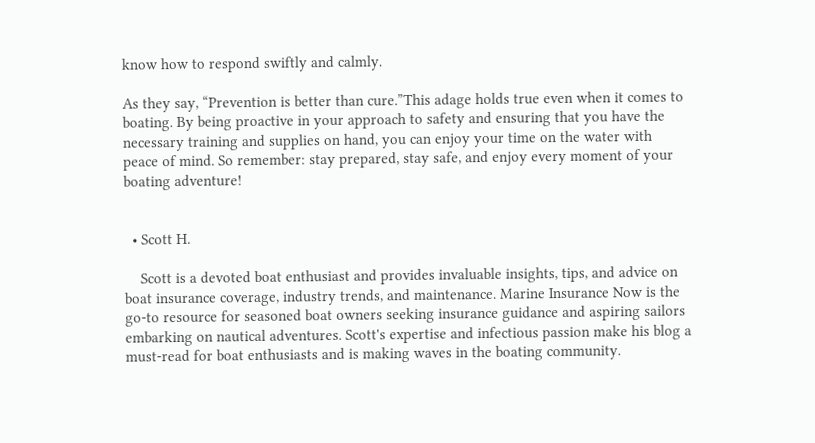know how to respond swiftly and calmly.

As they say, “Prevention is better than cure.”This adage holds true even when it comes to boating. By being proactive in your approach to safety and ensuring that you have the necessary training and supplies on hand, you can enjoy your time on the water with peace of mind. So remember: stay prepared, stay safe, and enjoy every moment of your boating adventure!


  • Scott H.

    Scott is a devoted boat enthusiast and provides invaluable insights, tips, and advice on boat insurance coverage, industry trends, and maintenance. Marine Insurance Now is the go-to resource for seasoned boat owners seeking insurance guidance and aspiring sailors embarking on nautical adventures. Scott's expertise and infectious passion make his blog a must-read for boat enthusiasts and is making waves in the boating community.